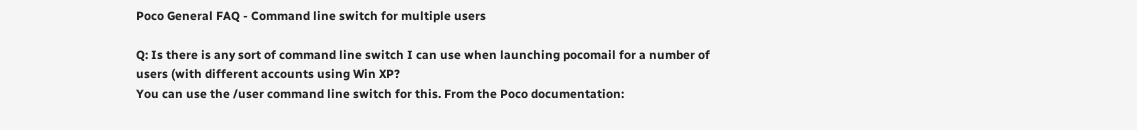Poco General FAQ - Command line switch for multiple users

Q: Is there is any sort of command line switch I can use when launching pocomail for a number of users (with different accounts using Win XP?
You can use the /user command line switch for this. From the Poco documentation: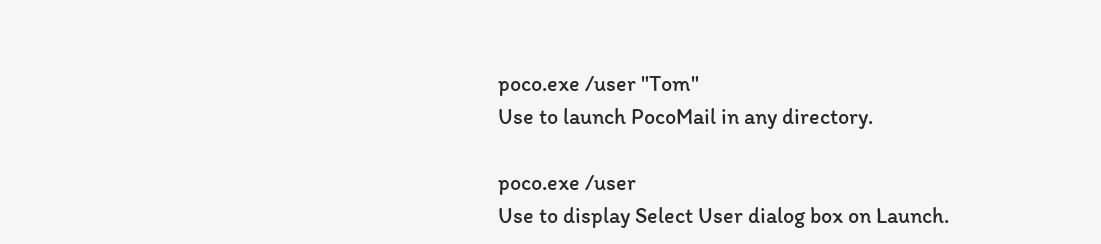poco.exe /user "Tom"
Use to launch PocoMail in any directory.

poco.exe /user
Use to display Select User dialog box on Launch.